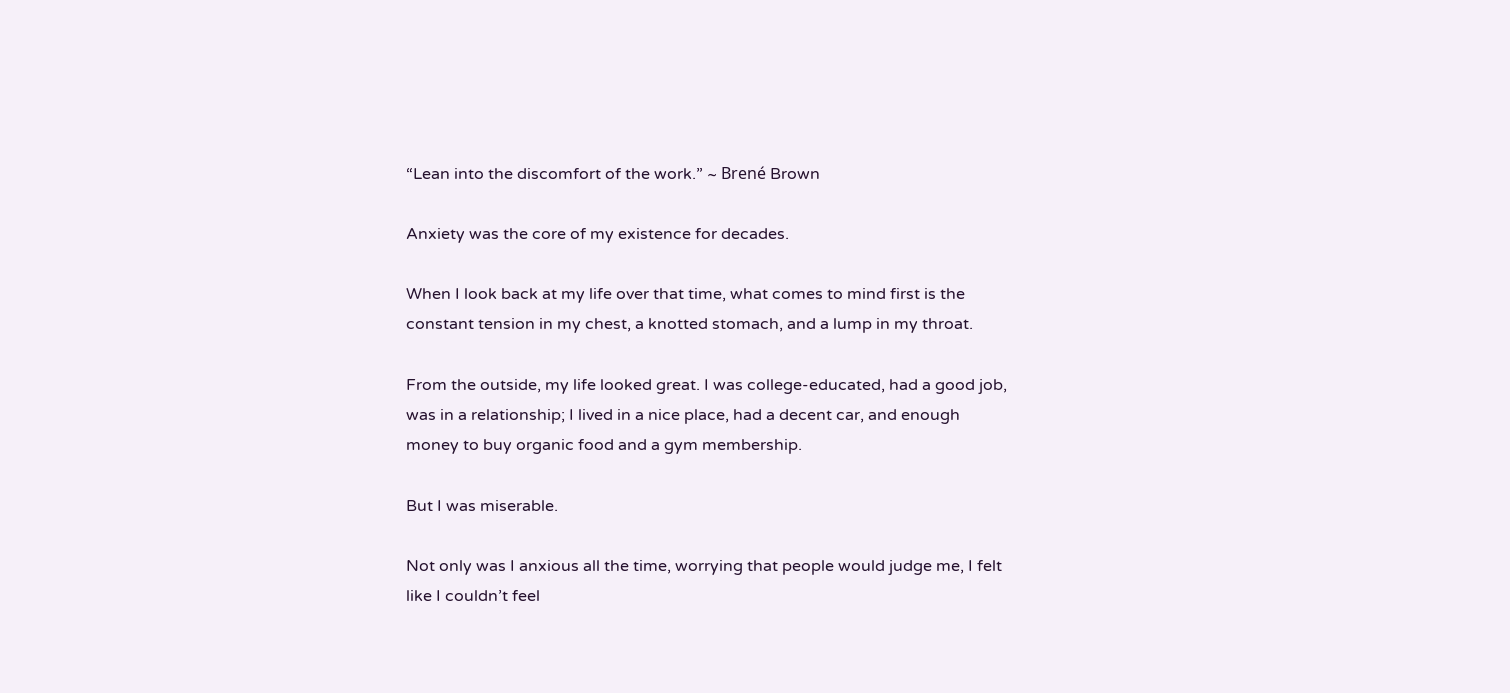“Lean into the discomfort of the work.” ~ Brené Brown

Anxiety was the core of my existence for decades.

When I look back at my life over that time, what comes to mind first is the constant tension in my chest, a knotted stomach, and a lump in my throat.

From the outside, my life looked great. I was college-educated, had a good job, was in a relationship; I lived in a nice place, had a decent car, and enough money to buy organic food and a gym membership.

But I was miserable.

Not only was I anxious all the time, worrying that people would judge me, I felt like I couldn’t feel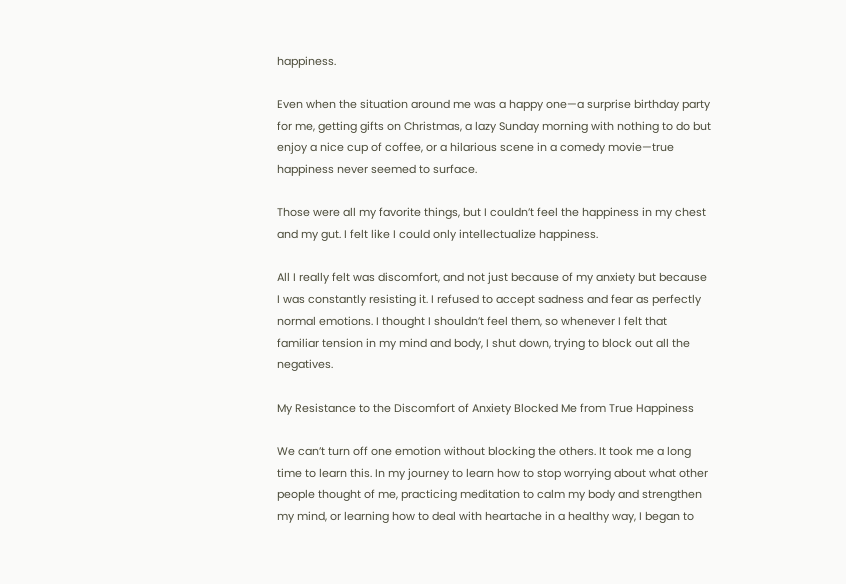happiness.

Even when the situation around me was a happy one—a surprise birthday party for me, getting gifts on Christmas, a lazy Sunday morning with nothing to do but enjoy a nice cup of coffee, or a hilarious scene in a comedy movie—true happiness never seemed to surface.

Those were all my favorite things, but I couldn’t feel the happiness in my chest and my gut. I felt like I could only intellectualize happiness.

All I really felt was discomfort, and not just because of my anxiety but because I was constantly resisting it. I refused to accept sadness and fear as perfectly normal emotions. I thought I shouldn’t feel them, so whenever I felt that familiar tension in my mind and body, I shut down, trying to block out all the negatives.

My Resistance to the Discomfort of Anxiety Blocked Me from True Happiness

We can’t turn off one emotion without blocking the others. It took me a long time to learn this. In my journey to learn how to stop worrying about what other people thought of me, practicing meditation to calm my body and strengthen my mind, or learning how to deal with heartache in a healthy way, I began to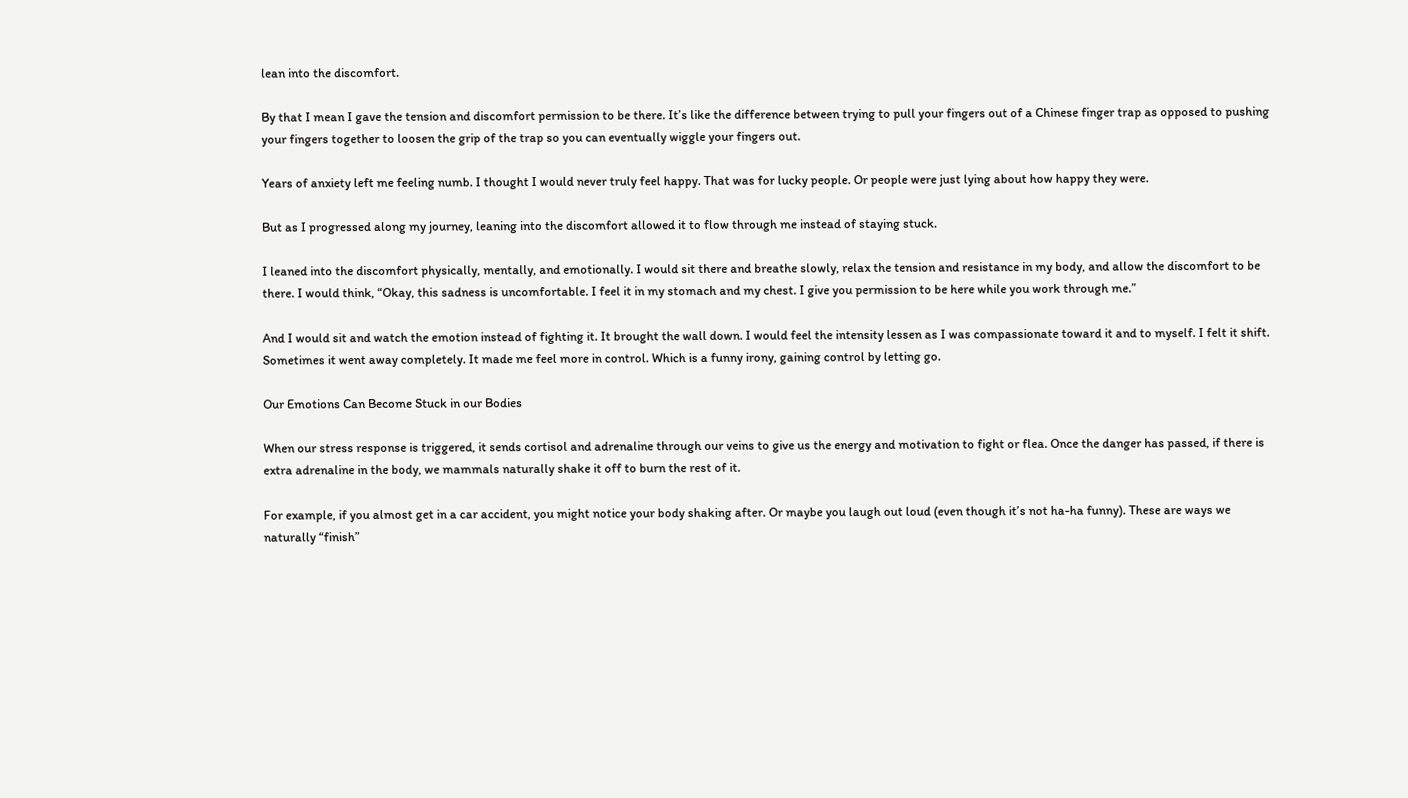lean into the discomfort.

By that I mean I gave the tension and discomfort permission to be there. It’s like the difference between trying to pull your fingers out of a Chinese finger trap as opposed to pushing your fingers together to loosen the grip of the trap so you can eventually wiggle your fingers out.

Years of anxiety left me feeling numb. I thought I would never truly feel happy. That was for lucky people. Or people were just lying about how happy they were.

But as I progressed along my journey, leaning into the discomfort allowed it to flow through me instead of staying stuck.

I leaned into the discomfort physically, mentally, and emotionally. I would sit there and breathe slowly, relax the tension and resistance in my body, and allow the discomfort to be there. I would think, “Okay, this sadness is uncomfortable. I feel it in my stomach and my chest. I give you permission to be here while you work through me.”

And I would sit and watch the emotion instead of fighting it. It brought the wall down. I would feel the intensity lessen as I was compassionate toward it and to myself. I felt it shift. Sometimes it went away completely. It made me feel more in control. Which is a funny irony, gaining control by letting go.

Our Emotions Can Become Stuck in our Bodies

When our stress response is triggered, it sends cortisol and adrenaline through our veins to give us the energy and motivation to fight or flea. Once the danger has passed, if there is extra adrenaline in the body, we mammals naturally shake it off to burn the rest of it.

For example, if you almost get in a car accident, you might notice your body shaking after. Or maybe you laugh out loud (even though it’s not ha-ha funny). These are ways we naturally “finish”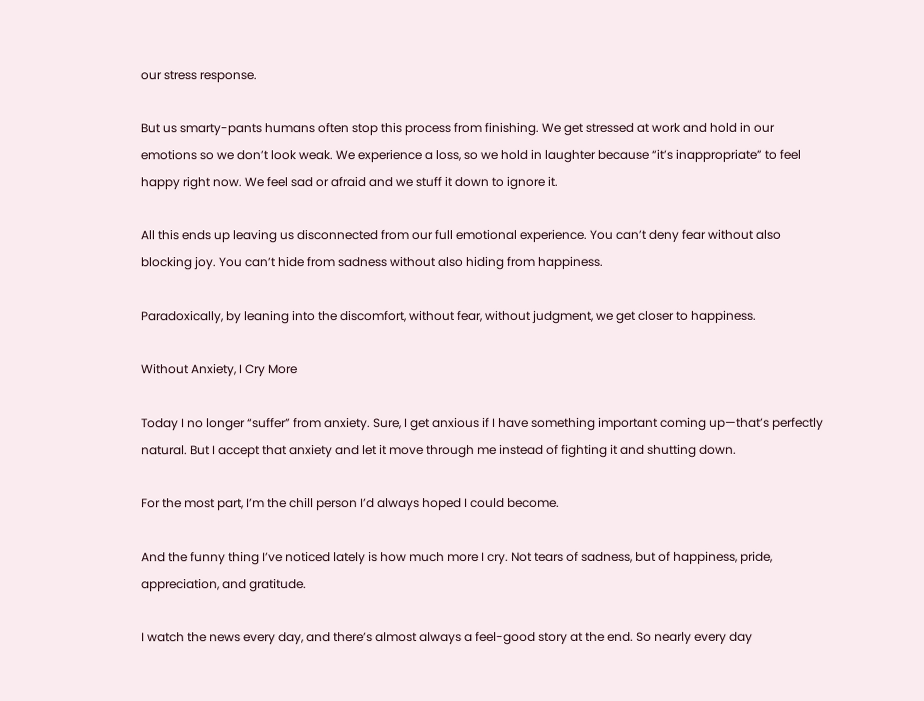our stress response.

But us smarty-pants humans often stop this process from finishing. We get stressed at work and hold in our emotions so we don’t look weak. We experience a loss, so we hold in laughter because “it’s inappropriate” to feel happy right now. We feel sad or afraid and we stuff it down to ignore it.

All this ends up leaving us disconnected from our full emotional experience. You can’t deny fear without also blocking joy. You can’t hide from sadness without also hiding from happiness.

Paradoxically, by leaning into the discomfort, without fear, without judgment, we get closer to happiness.

Without Anxiety, I Cry More

Today I no longer “suffer” from anxiety. Sure, I get anxious if I have something important coming up—that’s perfectly natural. But I accept that anxiety and let it move through me instead of fighting it and shutting down.

For the most part, I’m the chill person I’d always hoped I could become.

And the funny thing I’ve noticed lately is how much more I cry. Not tears of sadness, but of happiness, pride, appreciation, and gratitude.

I watch the news every day, and there’s almost always a feel-good story at the end. So nearly every day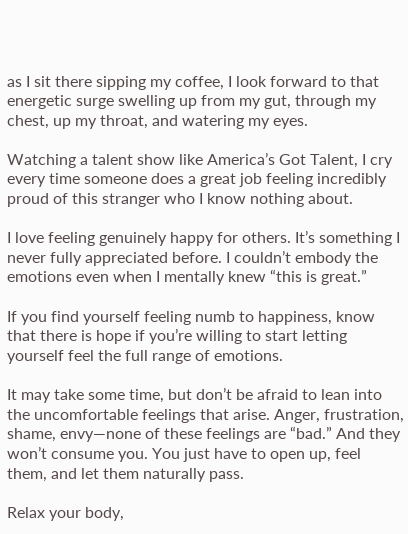as I sit there sipping my coffee, I look forward to that energetic surge swelling up from my gut, through my chest, up my throat, and watering my eyes.

Watching a talent show like America’s Got Talent, I cry every time someone does a great job feeling incredibly proud of this stranger who I know nothing about.

I love feeling genuinely happy for others. It’s something I never fully appreciated before. I couldn’t embody the emotions even when I mentally knew “this is great.”

If you find yourself feeling numb to happiness, know that there is hope if you’re willing to start letting yourself feel the full range of emotions.

It may take some time, but don’t be afraid to lean into the uncomfortable feelings that arise. Anger, frustration, shame, envy—none of these feelings are “bad.” And they won’t consume you. You just have to open up, feel them, and let them naturally pass.

Relax your body,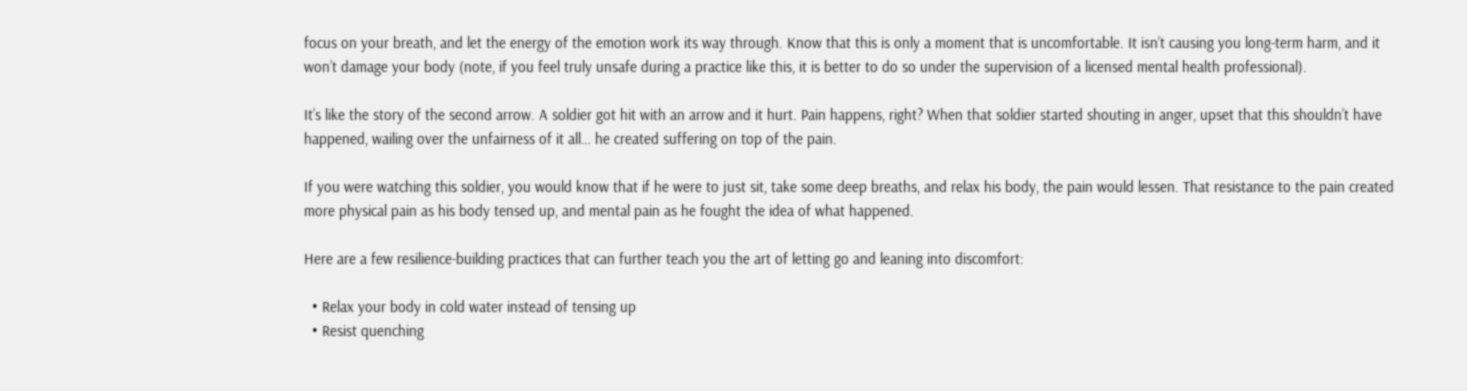focus on your breath, and let the energy of the emotion work its way through. Know that this is only a moment that is uncomfortable. It isn’t causing you long-term harm, and it won’t damage your body (note, if you feel truly unsafe during a practice like this, it is better to do so under the supervision of a licensed mental health professional).

It’s like the story of the second arrow. A soldier got hit with an arrow and it hurt. Pain happens, right? When that soldier started shouting in anger, upset that this shouldn’t have happened, wailing over the unfairness of it all… he created suffering on top of the pain.

If you were watching this soldier, you would know that if he were to just sit, take some deep breaths, and relax his body, the pain would lessen. That resistance to the pain created more physical pain as his body tensed up, and mental pain as he fought the idea of what happened.

Here are a few resilience-building practices that can further teach you the art of letting go and leaning into discomfort:

  • Relax your body in cold water instead of tensing up
  • Resist quenching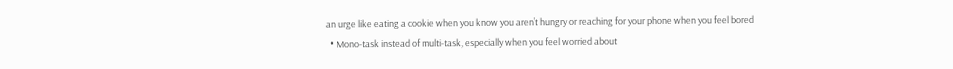an urge like eating a cookie when you know you aren’t hungry or reaching for your phone when you feel bored
  • Mono-task instead of multi-task, especially when you feel worried about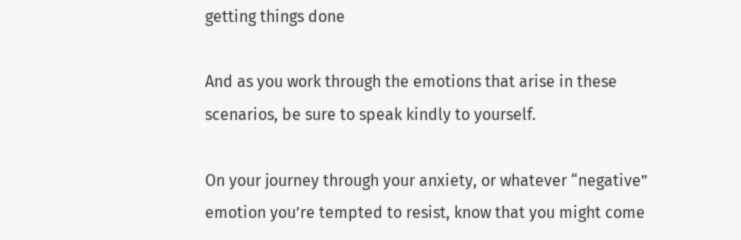getting things done

And as you work through the emotions that arise in these scenarios, be sure to speak kindly to yourself.

On your journey through your anxiety, or whatever “negative” emotion you’re tempted to resist, know that you might come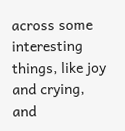across some interesting things, like joy and crying, and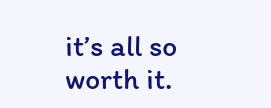it’s all so worth it.